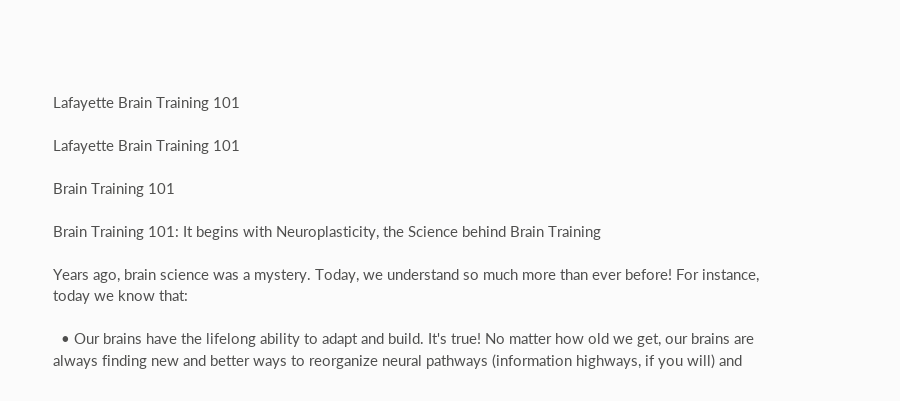Lafayette Brain Training 101

Lafayette Brain Training 101

Brain Training 101

Brain Training 101: It begins with Neuroplasticity, the Science behind Brain Training

Years ago, brain science was a mystery. Today, we understand so much more than ever before! For instance, today we know that:

  • Our brains have the lifelong ability to adapt and build. It's true! No matter how old we get, our brains are always finding new and better ways to reorganize neural pathways (information highways, if you will) and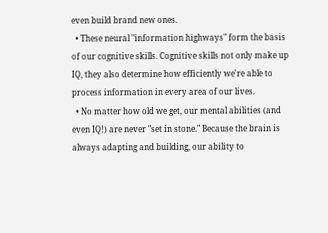even build brand new ones.
  • These neural "information highways" form the basis of our cognitive skills. Cognitive skills not only make up IQ, they also determine how efficiently we're able to process information in every area of our lives.
  • No matter how old we get, our mental abilities (and even IQ!) are never "set in stone." Because the brain is always adapting and building, our ability to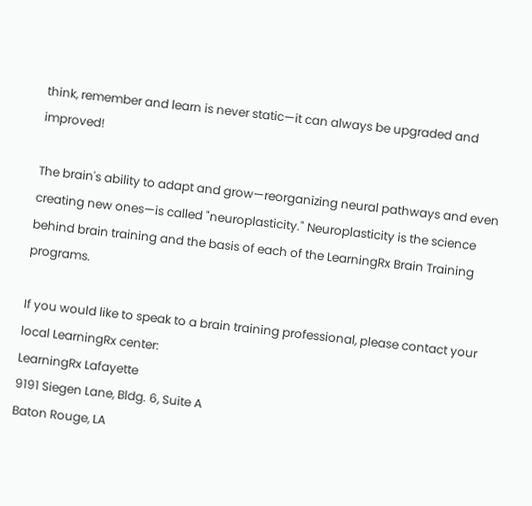think, remember and learn is never static—it can always be upgraded and improved!

The brain's ability to adapt and grow—reorganizing neural pathways and even creating new ones—is called "neuroplasticity." Neuroplasticity is the science behind brain training and the basis of each of the LearningRx Brain Training programs.

If you would like to speak to a brain training professional, please contact your local LearningRx center:
LearningRx Lafayette
9191 Siegen Lane, Bldg. 6, Suite A
Baton Rouge, LA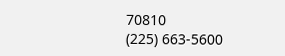70810
(225) 663-5600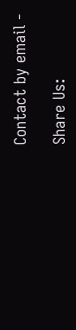Contact by email -

Share Us: